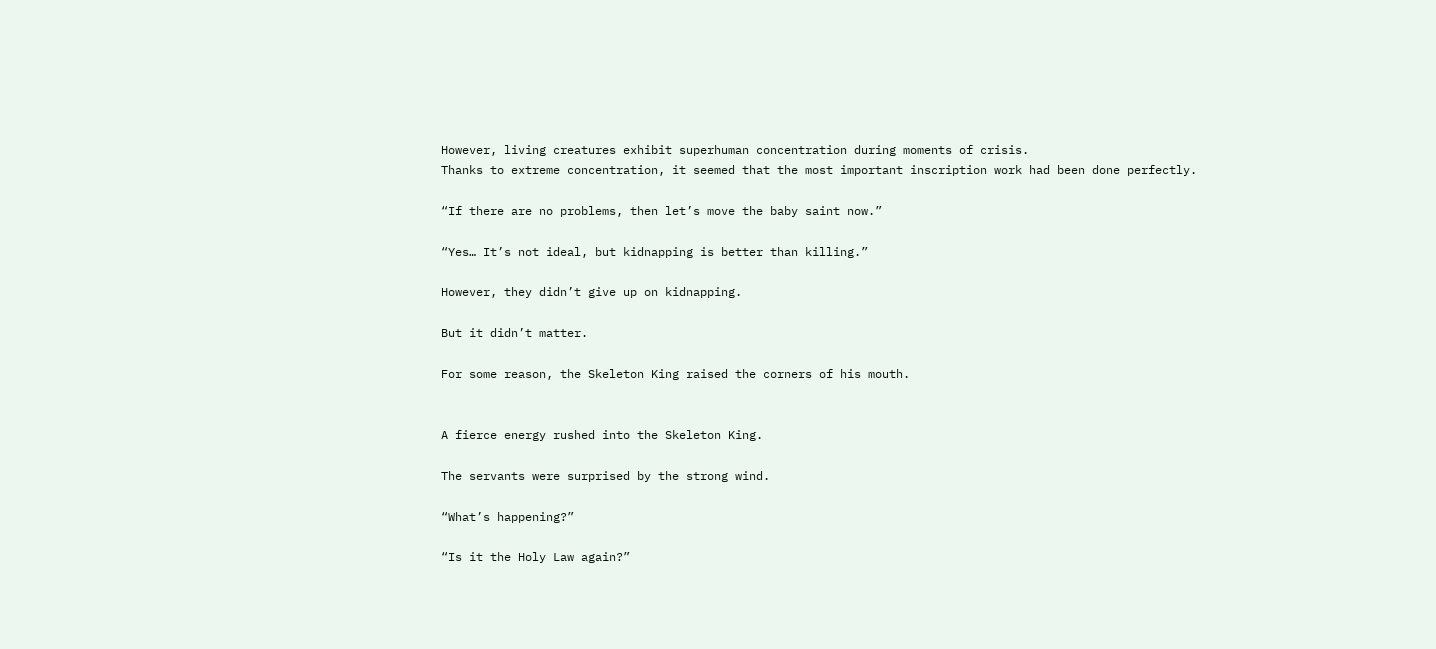However, living creatures exhibit superhuman concentration during moments of crisis.
Thanks to extreme concentration, it seemed that the most important inscription work had been done perfectly.

“If there are no problems, then let’s move the baby saint now.”

“Yes… It’s not ideal, but kidnapping is better than killing.”

However, they didn’t give up on kidnapping.

But it didn’t matter.

For some reason, the Skeleton King raised the corners of his mouth.


A fierce energy rushed into the Skeleton King.

The servants were surprised by the strong wind.

“What’s happening?”

“Is it the Holy Law again?”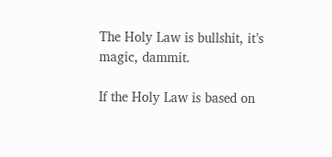The Holy Law is bullshit, it’s magic, dammit.

If the Holy Law is based on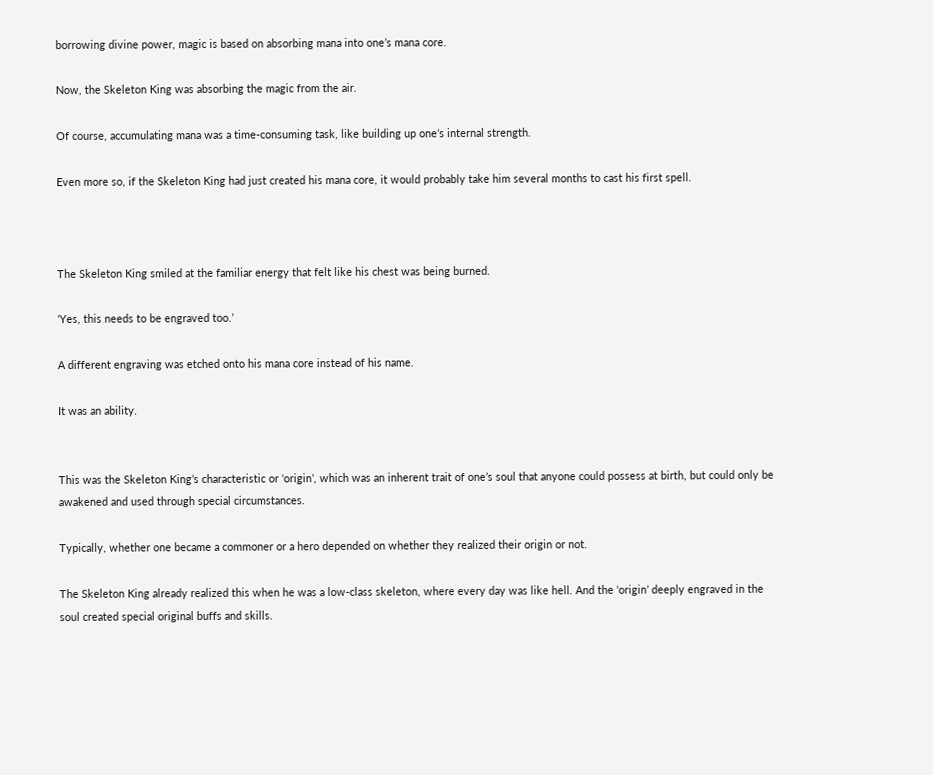borrowing divine power, magic is based on absorbing mana into one’s mana core.

Now, the Skeleton King was absorbing the magic from the air.

Of course, accumulating mana was a time-consuming task, like building up one’s internal strength.

Even more so, if the Skeleton King had just created his mana core, it would probably take him several months to cast his first spell.



The Skeleton King smiled at the familiar energy that felt like his chest was being burned.

‘Yes, this needs to be engraved too.’

A different engraving was etched onto his mana core instead of his name.

It was an ability.


This was the Skeleton King’s characteristic or ‘origin’, which was an inherent trait of one’s soul that anyone could possess at birth, but could only be awakened and used through special circumstances.

Typically, whether one became a commoner or a hero depended on whether they realized their origin or not.

The Skeleton King already realized this when he was a low-class skeleton, where every day was like hell. And the ‘origin’ deeply engraved in the soul created special original buffs and skills.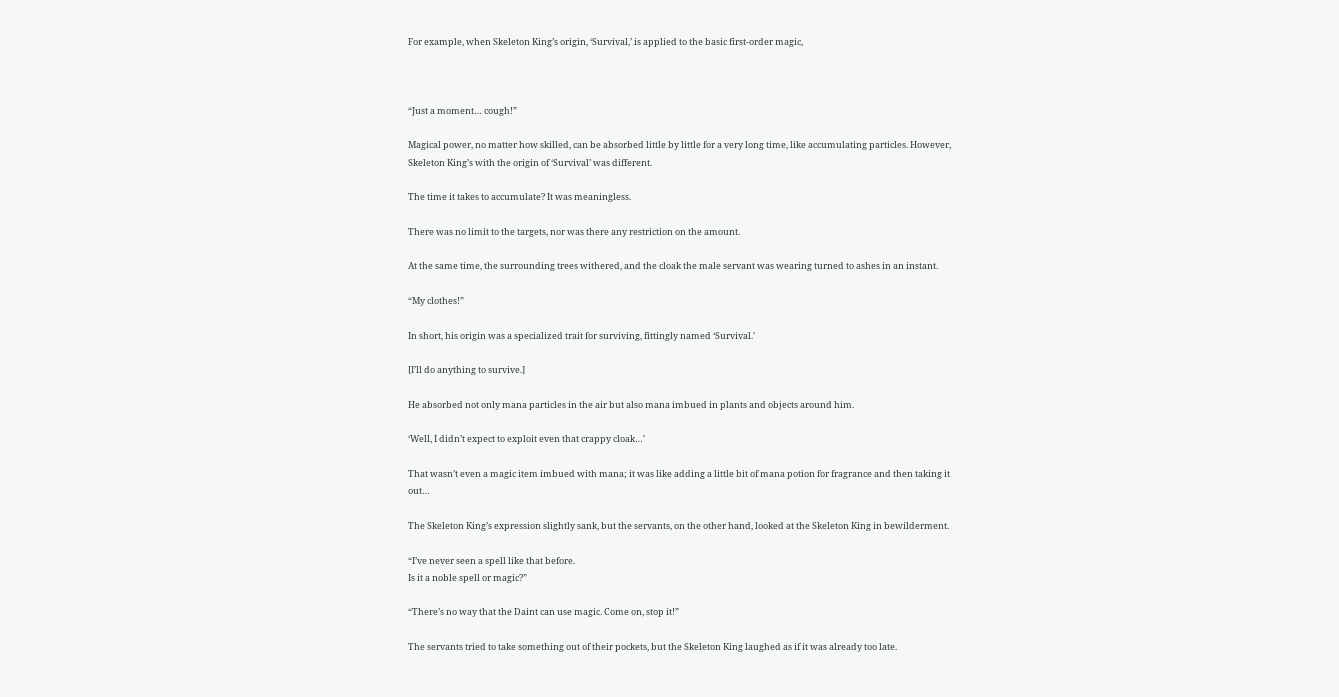For example, when Skeleton King’s origin, ‘Survival,’ is applied to the basic first-order magic,



“Just a moment… cough!”

Magical power, no matter how skilled, can be absorbed little by little for a very long time, like accumulating particles. However, Skeleton King’s with the origin of ‘Survival’ was different.

The time it takes to accumulate? It was meaningless.

There was no limit to the targets, nor was there any restriction on the amount.

At the same time, the surrounding trees withered, and the cloak the male servant was wearing turned to ashes in an instant.

“My clothes!”

In short, his origin was a specialized trait for surviving, fittingly named ‘Survival.’

[I’ll do anything to survive.]

He absorbed not only mana particles in the air but also mana imbued in plants and objects around him.

‘Well, I didn’t expect to exploit even that crappy cloak…’

That wasn’t even a magic item imbued with mana; it was like adding a little bit of mana potion for fragrance and then taking it out…

The Skeleton King’s expression slightly sank, but the servants, on the other hand, looked at the Skeleton King in bewilderment.

“I’ve never seen a spell like that before.
Is it a noble spell or magic?”

“There’s no way that the Daint can use magic. Come on, stop it!”

The servants tried to take something out of their pockets, but the Skeleton King laughed as if it was already too late.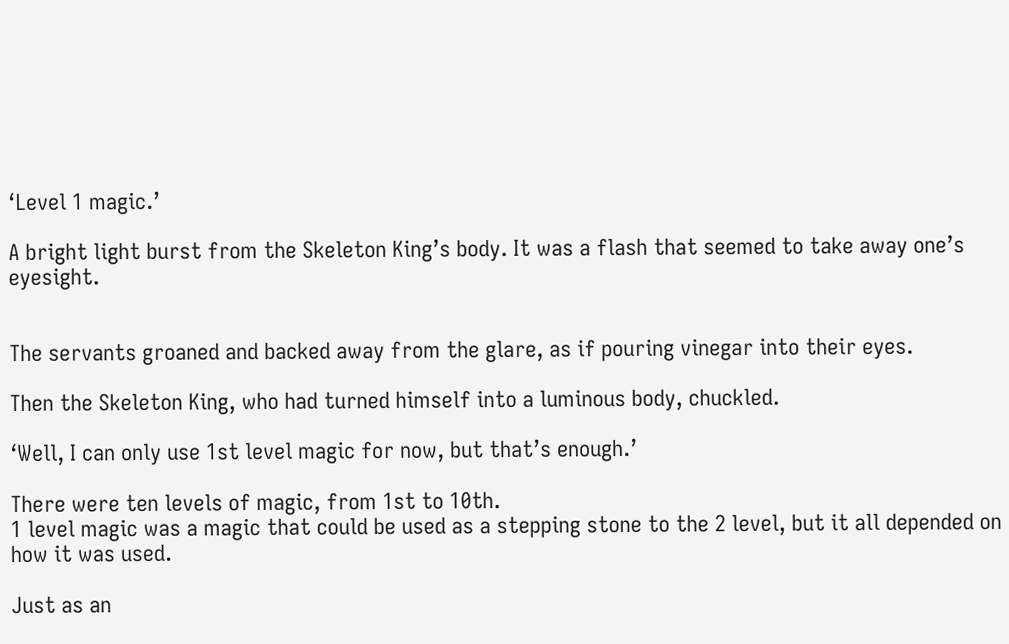‘Level 1 magic.’

A bright light burst from the Skeleton King’s body. It was a flash that seemed to take away one’s eyesight.


The servants groaned and backed away from the glare, as if pouring vinegar into their eyes.

Then the Skeleton King, who had turned himself into a luminous body, chuckled.

‘Well, I can only use 1st level magic for now, but that’s enough.’

There were ten levels of magic, from 1st to 10th.
1 level magic was a magic that could be used as a stepping stone to the 2 level, but it all depended on how it was used.

Just as an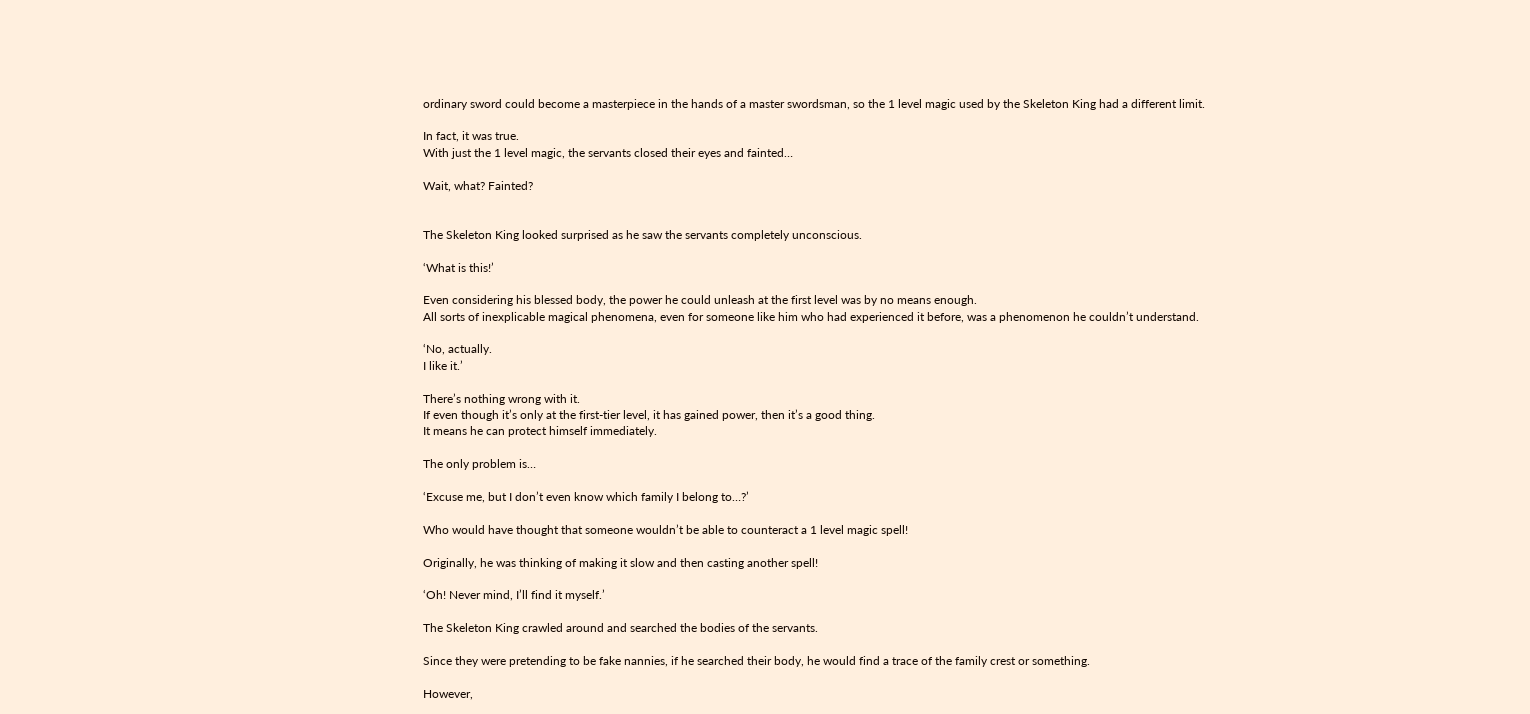ordinary sword could become a masterpiece in the hands of a master swordsman, so the 1 level magic used by the Skeleton King had a different limit.

In fact, it was true.
With just the 1 level magic, the servants closed their eyes and fainted…

Wait, what? Fainted?


The Skeleton King looked surprised as he saw the servants completely unconscious.

‘What is this!’

Even considering his blessed body, the power he could unleash at the first level was by no means enough.
All sorts of inexplicable magical phenomena, even for someone like him who had experienced it before, was a phenomenon he couldn’t understand.

‘No, actually.
I like it.’

There’s nothing wrong with it.
If even though it’s only at the first-tier level, it has gained power, then it’s a good thing.
It means he can protect himself immediately.

The only problem is…

‘Excuse me, but I don’t even know which family I belong to…?’

Who would have thought that someone wouldn’t be able to counteract a 1 level magic spell!

Originally, he was thinking of making it slow and then casting another spell!

‘Oh! Never mind, I’ll find it myself.’

The Skeleton King crawled around and searched the bodies of the servants.

Since they were pretending to be fake nannies, if he searched their body, he would find a trace of the family crest or something.

However,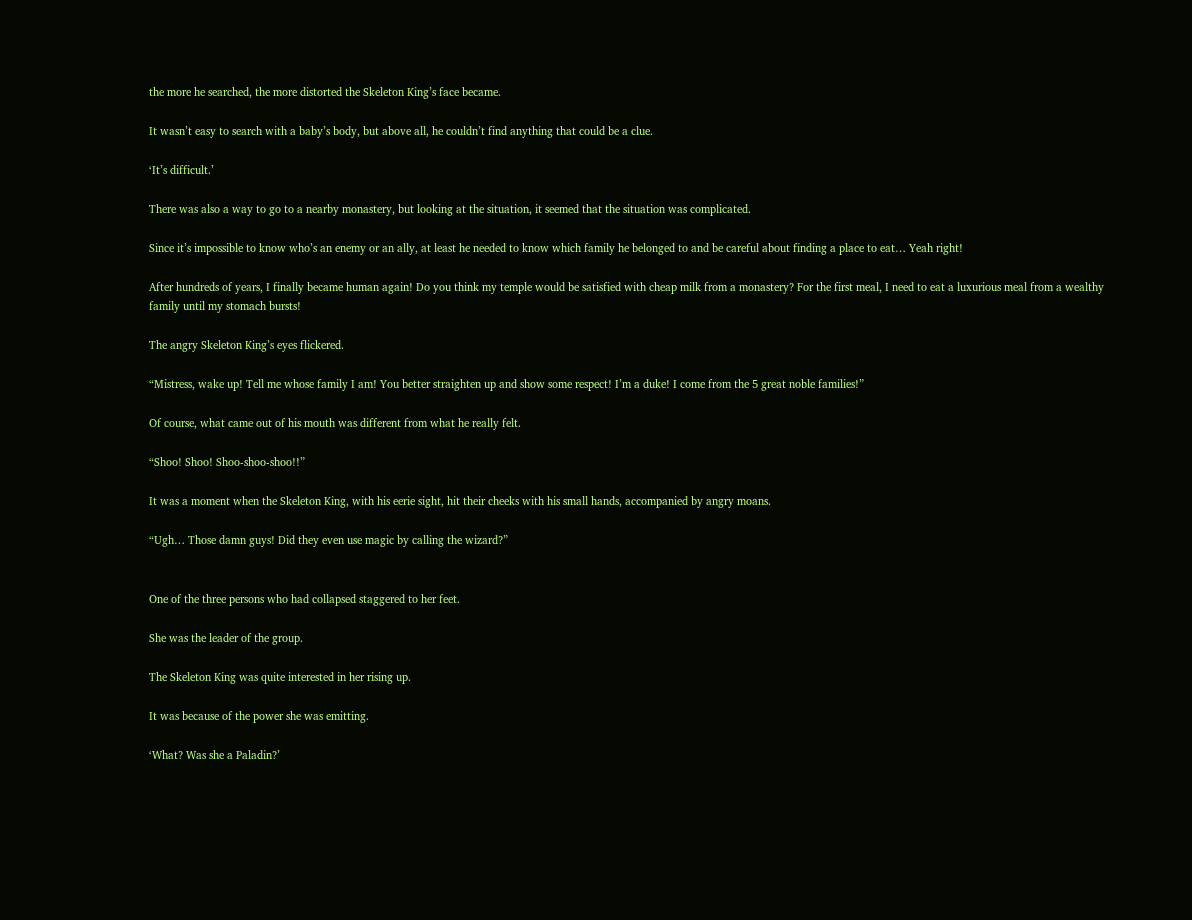the more he searched, the more distorted the Skeleton King’s face became.

It wasn’t easy to search with a baby’s body, but above all, he couldn’t find anything that could be a clue.

‘It’s difficult.’

There was also a way to go to a nearby monastery, but looking at the situation, it seemed that the situation was complicated.

Since it’s impossible to know who’s an enemy or an ally, at least he needed to know which family he belonged to and be careful about finding a place to eat… Yeah right!

After hundreds of years, I finally became human again! Do you think my temple would be satisfied with cheap milk from a monastery? For the first meal, I need to eat a luxurious meal from a wealthy family until my stomach bursts!

The angry Skeleton King’s eyes flickered.

“Mistress, wake up! Tell me whose family I am! You better straighten up and show some respect! I’m a duke! I come from the 5 great noble families!”

Of course, what came out of his mouth was different from what he really felt.

“Shoo! Shoo! Shoo-shoo-shoo!!”

It was a moment when the Skeleton King, with his eerie sight, hit their cheeks with his small hands, accompanied by angry moans.

“Ugh… Those damn guys! Did they even use magic by calling the wizard?”


One of the three persons who had collapsed staggered to her feet.

She was the leader of the group.

The Skeleton King was quite interested in her rising up.

It was because of the power she was emitting.

‘What? Was she a Paladin?’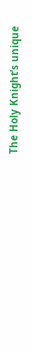The Holy Knight’s unique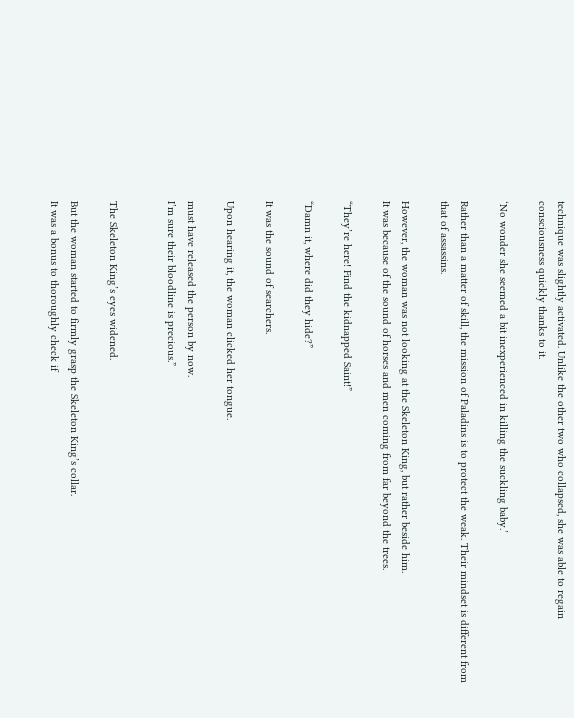technique was slightly activated. Unlike the other two who collapsed, she was able to regain consciousness quickly thanks to it.

‘No wonder she seemed a bit inexperienced in killing the suckling baby.’

Rather than a matter of skill, the mission of Paladins is to protect the weak. Their mindset is different from that of assassins.

However, the woman was not looking at the Skeleton King, but rather beside him.
It was because of the sound of horses and men coming from far beyond the trees.

“They’re here! Find the kidnapped Saint!”

“Damn it, where did they hide?”

It was the sound of searchers.

Upon hearing it, the woman clicked her tongue.

must have released the person by now.
I’m sure their bloodline is precious.”


The Skeleton King’s eyes widened.

But the woman started to firmly grasp the Skeleton King’s collar.
It was a bonus to thoroughly check if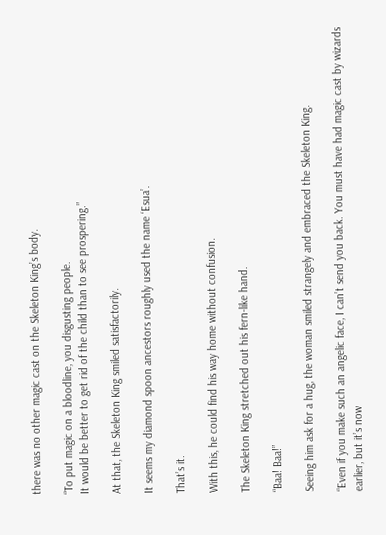there was no other magic cast on the Skeleton King’s body.

“To put magic on a bloodline, you disgusting people.
It would be better to get rid of the child than to see prospering.”

At that, the Skeleton King smiled satisfactorily.

It seems my diamond spoon ancestors roughly used the name ‘Esua’.

That’s it.

With this, he could find his way home without confusion.

The Skeleton King stretched out his fern-like hand.

“Baa! Baa!”

Seeing him ask for a hug, the woman smiled strangely and embraced the Skeleton King.

“Even if you make such an angelic face, I can’t send you back. You must have had magic cast by wizards earlier, but it’s now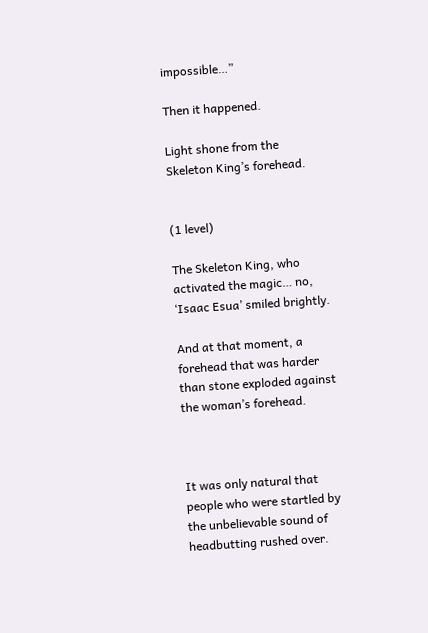impossible…”

Then it happened.

Light shone from the Skeleton King’s forehead.


(1 level)

The Skeleton King, who activated the magic… no, ‘Isaac Esua’ smiled brightly.

And at that moment, a forehead that was harder than stone exploded against the woman’s forehead.



It was only natural that people who were startled by the unbelievable sound of headbutting rushed over.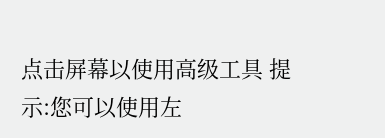点击屏幕以使用高级工具 提示:您可以使用左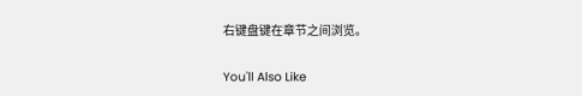右键盘键在章节之间浏览。

You'll Also Like